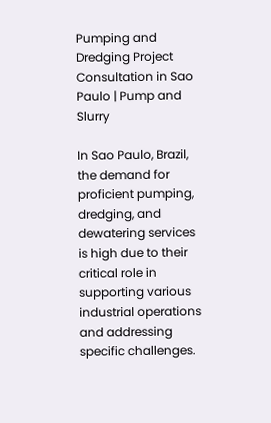Pumping and Dredging Project Consultation in Sao Paulo | Pump and Slurry

In Sao Paulo, Brazil, the demand for proficient pumping, dredging, and dewatering services is high due to their critical role in supporting various industrial operations and addressing specific challenges.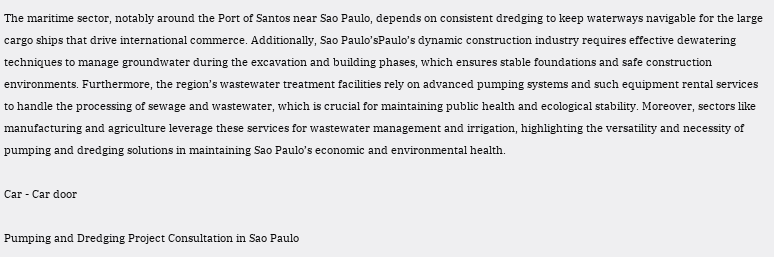The maritime sector, notably around the Port of Santos near Sao Paulo, depends on consistent dredging to keep waterways navigable for the large cargo ships that drive international commerce. Additionally, Sao Paulo’sPaulo’s dynamic construction industry requires effective dewatering techniques to manage groundwater during the excavation and building phases, which ensures stable foundations and safe construction environments. Furthermore, the region’s wastewater treatment facilities rely on advanced pumping systems and such equipment rental services to handle the processing of sewage and wastewater, which is crucial for maintaining public health and ecological stability. Moreover, sectors like manufacturing and agriculture leverage these services for wastewater management and irrigation, highlighting the versatility and necessity of pumping and dredging solutions in maintaining Sao Paulo’s economic and environmental health.

Car - Car door

Pumping and Dredging Project Consultation in Sao Paulo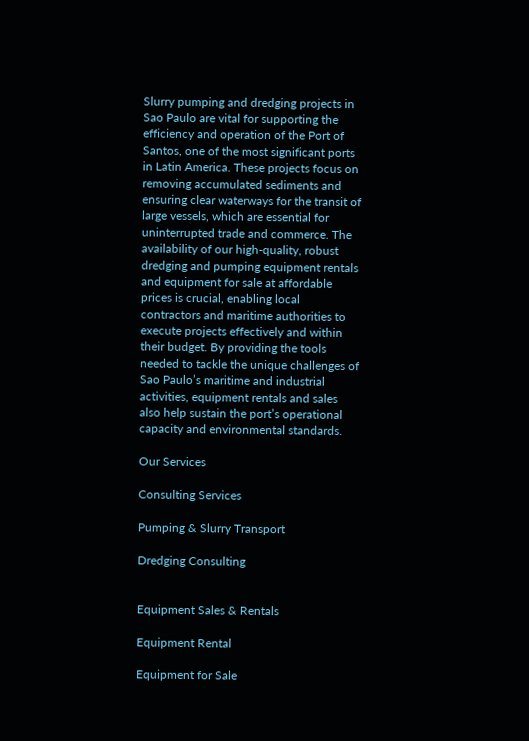Slurry pumping and dredging projects in Sao Paulo are vital for supporting the efficiency and operation of the Port of Santos, one of the most significant ports in Latin America. These projects focus on removing accumulated sediments and ensuring clear waterways for the transit of large vessels, which are essential for uninterrupted trade and commerce. The availability of our high-quality, robust dredging and pumping equipment rentals and equipment for sale at affordable prices is crucial, enabling local contractors and maritime authorities to execute projects effectively and within their budget. By providing the tools needed to tackle the unique challenges of Sao Paulo’s maritime and industrial activities, equipment rentals and sales also help sustain the port’s operational capacity and environmental standards.

Our Services

Consulting Services

Pumping & Slurry Transport

Dredging Consulting


Equipment Sales & Rentals

Equipment Rental

Equipment for Sale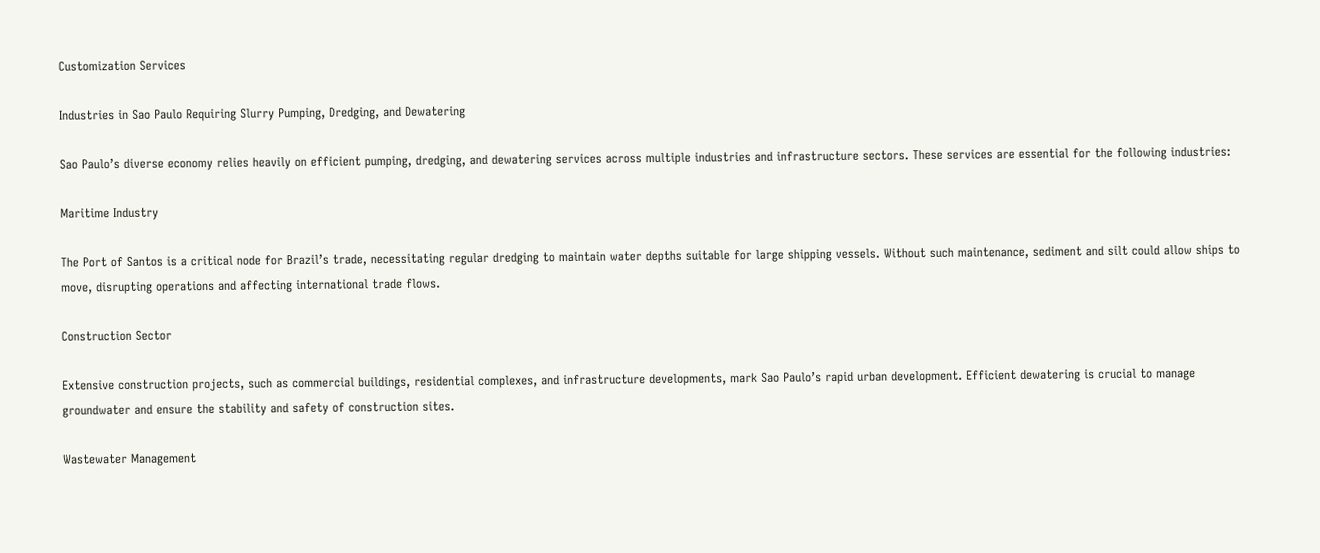Customization Services

Industries in Sao Paulo Requiring Slurry Pumping, Dredging, and Dewatering

Sao Paulo’s diverse economy relies heavily on efficient pumping, dredging, and dewatering services across multiple industries and infrastructure sectors. These services are essential for the following industries:

Maritime Industry

The Port of Santos is a critical node for Brazil’s trade, necessitating regular dredging to maintain water depths suitable for large shipping vessels. Without such maintenance, sediment and silt could allow ships to move, disrupting operations and affecting international trade flows.

Construction Sector

Extensive construction projects, such as commercial buildings, residential complexes, and infrastructure developments, mark Sao Paulo’s rapid urban development. Efficient dewatering is crucial to manage groundwater and ensure the stability and safety of construction sites.

Wastewater Management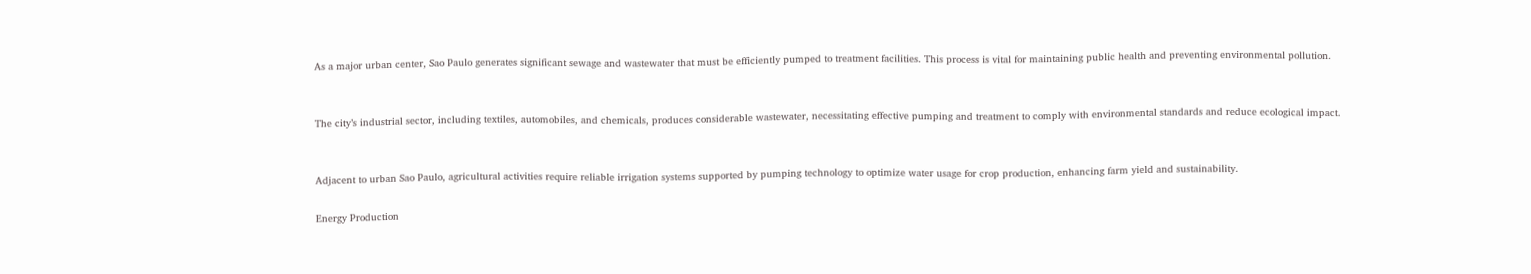As a major urban center, Sao Paulo generates significant sewage and wastewater that must be efficiently pumped to treatment facilities. This process is vital for maintaining public health and preventing environmental pollution.


The city’s industrial sector, including textiles, automobiles, and chemicals, produces considerable wastewater, necessitating effective pumping and treatment to comply with environmental standards and reduce ecological impact.


Adjacent to urban Sao Paulo, agricultural activities require reliable irrigation systems supported by pumping technology to optimize water usage for crop production, enhancing farm yield and sustainability.

Energy Production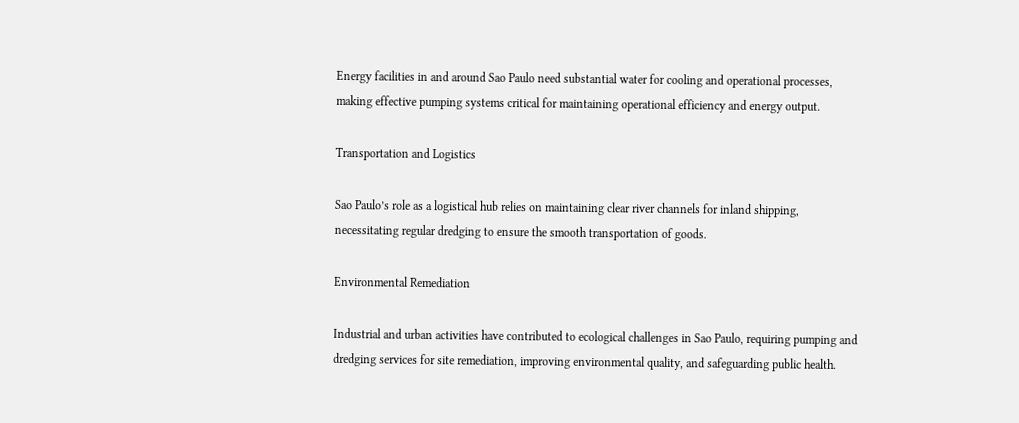Energy facilities in and around Sao Paulo need substantial water for cooling and operational processes, making effective pumping systems critical for maintaining operational efficiency and energy output.

Transportation and Logistics

Sao Paulo’s role as a logistical hub relies on maintaining clear river channels for inland shipping, necessitating regular dredging to ensure the smooth transportation of goods.

Environmental Remediation

Industrial and urban activities have contributed to ecological challenges in Sao Paulo, requiring pumping and dredging services for site remediation, improving environmental quality, and safeguarding public health.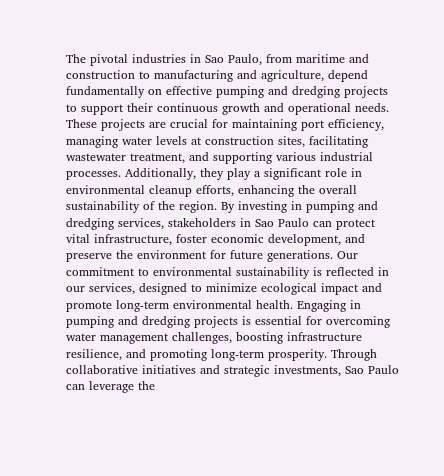The pivotal industries in Sao Paulo, from maritime and construction to manufacturing and agriculture, depend fundamentally on effective pumping and dredging projects to support their continuous growth and operational needs. These projects are crucial for maintaining port efficiency, managing water levels at construction sites, facilitating wastewater treatment, and supporting various industrial processes. Additionally, they play a significant role in environmental cleanup efforts, enhancing the overall sustainability of the region. By investing in pumping and dredging services, stakeholders in Sao Paulo can protect vital infrastructure, foster economic development, and preserve the environment for future generations. Our commitment to environmental sustainability is reflected in our services, designed to minimize ecological impact and promote long-term environmental health. Engaging in pumping and dredging projects is essential for overcoming water management challenges, boosting infrastructure resilience, and promoting long-term prosperity. Through collaborative initiatives and strategic investments, Sao Paulo can leverage the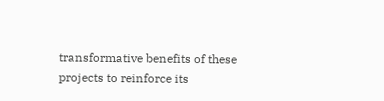transformative benefits of these projects to reinforce its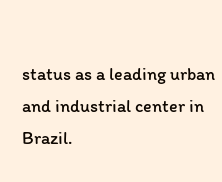status as a leading urban and industrial center in Brazil.